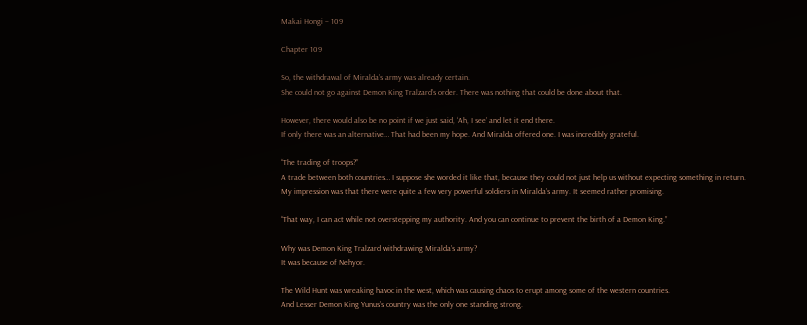Makai Hongi – 109

Chapter 109

So, the withdrawal of Miralda’s army was already certain.
She could not go against Demon King Tralzard’s order. There was nothing that could be done about that.

However, there would also be no point if we just said, ‘Ah, I see’ and let it end there.
If only there was an alternative… That had been my hope. And Miralda offered one. I was incredibly grateful.

“The trading of troops?”
A trade between both countries… I suppose she worded it like that, because they could not just help us without expecting something in return.
My impression was that there were quite a few very powerful soldiers in Miralda’s army. It seemed rather promising.

“That way, I can act while not overstepping my authority. And you can continue to prevent the birth of a Demon King.”

Why was Demon King Tralzard withdrawing Miralda’s army?
It was because of Nehyor.

The Wild Hunt was wreaking havoc in the west, which was causing chaos to erupt among some of the western countries.
And Lesser Demon King Yunus’s country was the only one standing strong.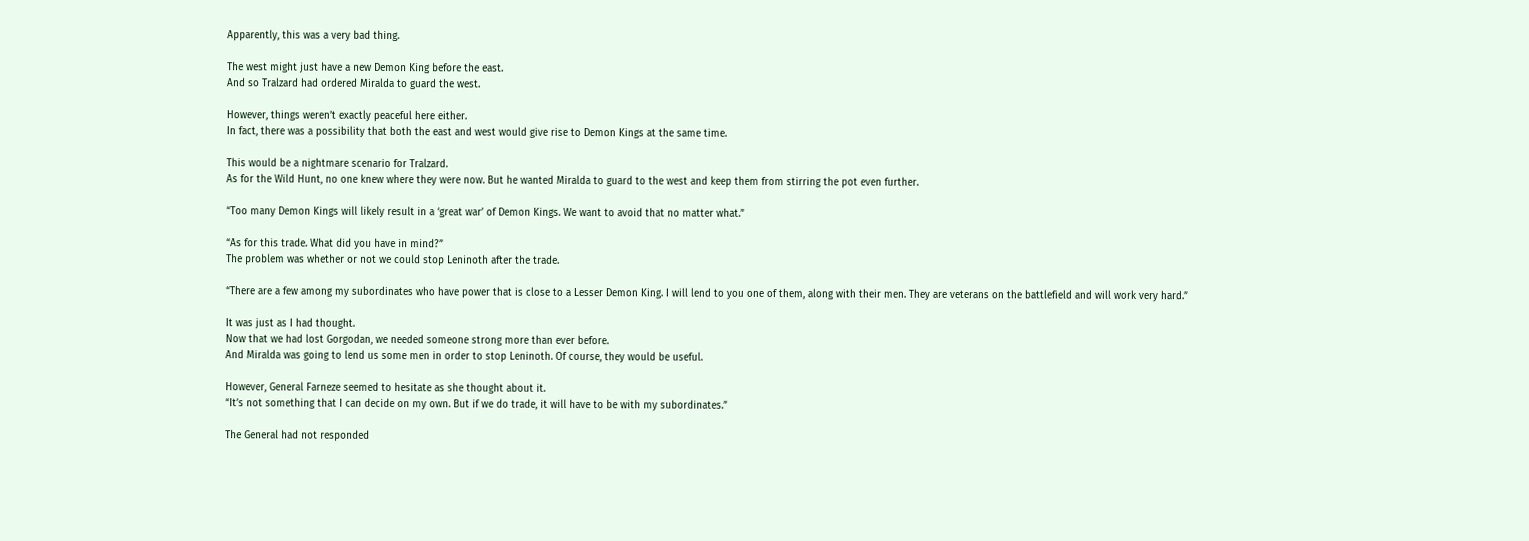Apparently, this was a very bad thing.

The west might just have a new Demon King before the east.
And so Tralzard had ordered Miralda to guard the west.

However, things weren’t exactly peaceful here either.
In fact, there was a possibility that both the east and west would give rise to Demon Kings at the same time.

This would be a nightmare scenario for Tralzard.
As for the Wild Hunt, no one knew where they were now. But he wanted Miralda to guard to the west and keep them from stirring the pot even further.

“Too many Demon Kings will likely result in a ‘great war’ of Demon Kings. We want to avoid that no matter what.”

“As for this trade. What did you have in mind?”
The problem was whether or not we could stop Leninoth after the trade.

“There are a few among my subordinates who have power that is close to a Lesser Demon King. I will lend to you one of them, along with their men. They are veterans on the battlefield and will work very hard.”

It was just as I had thought.
Now that we had lost Gorgodan, we needed someone strong more than ever before.
And Miralda was going to lend us some men in order to stop Leninoth. Of course, they would be useful.

However, General Farneze seemed to hesitate as she thought about it.
“It’s not something that I can decide on my own. But if we do trade, it will have to be with my subordinates.”

The General had not responded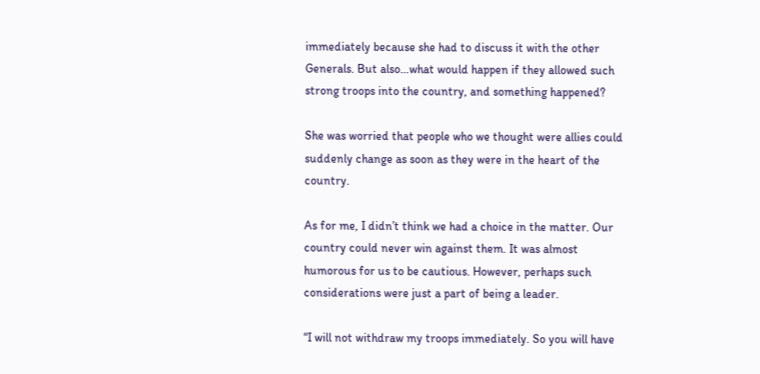immediately because she had to discuss it with the other Generals. But also…what would happen if they allowed such strong troops into the country, and something happened?

She was worried that people who we thought were allies could suddenly change as soon as they were in the heart of the country.

As for me, I didn’t think we had a choice in the matter. Our country could never win against them. It was almost humorous for us to be cautious. However, perhaps such considerations were just a part of being a leader.

“I will not withdraw my troops immediately. So you will have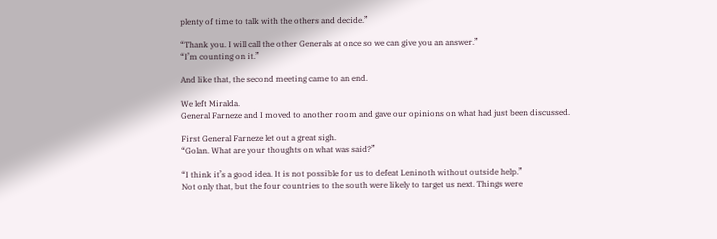plenty of time to talk with the others and decide.”

“Thank you. I will call the other Generals at once so we can give you an answer.”
“I’m counting on it.”

And like that, the second meeting came to an end.

We left Miralda.
General Farneze and I moved to another room and gave our opinions on what had just been discussed.

First General Farneze let out a great sigh.
“Golan. What are your thoughts on what was said?”

“I think it’s a good idea. It is not possible for us to defeat Leninoth without outside help.”
Not only that, but the four countries to the south were likely to target us next. Things were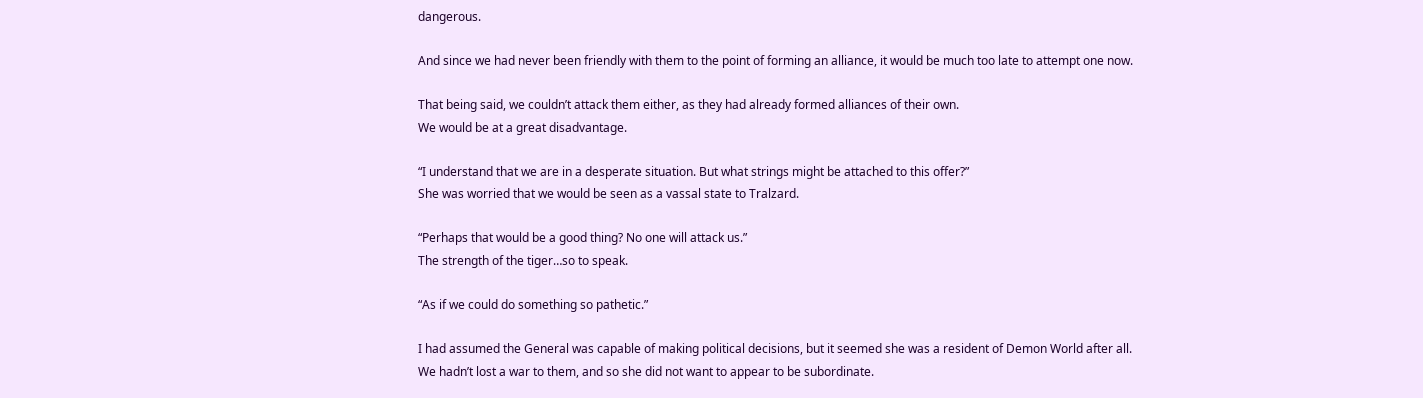dangerous.

And since we had never been friendly with them to the point of forming an alliance, it would be much too late to attempt one now.

That being said, we couldn’t attack them either, as they had already formed alliances of their own.
We would be at a great disadvantage.

“I understand that we are in a desperate situation. But what strings might be attached to this offer?”
She was worried that we would be seen as a vassal state to Tralzard.

“Perhaps that would be a good thing? No one will attack us.”
The strength of the tiger…so to speak.

“As if we could do something so pathetic.”

I had assumed the General was capable of making political decisions, but it seemed she was a resident of Demon World after all.
We hadn’t lost a war to them, and so she did not want to appear to be subordinate.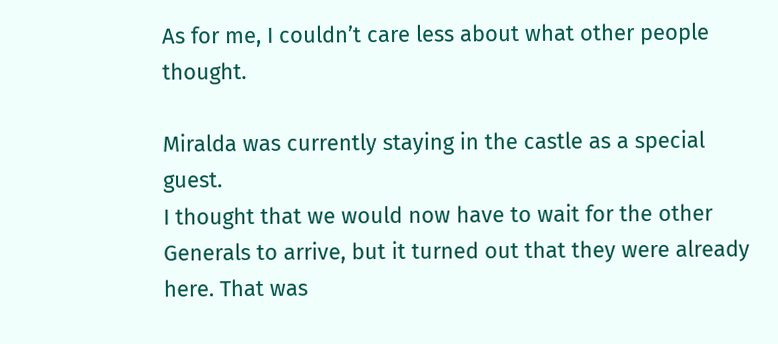As for me, I couldn’t care less about what other people thought.

Miralda was currently staying in the castle as a special guest.
I thought that we would now have to wait for the other Generals to arrive, but it turned out that they were already here. That was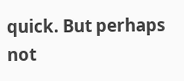quick. But perhaps not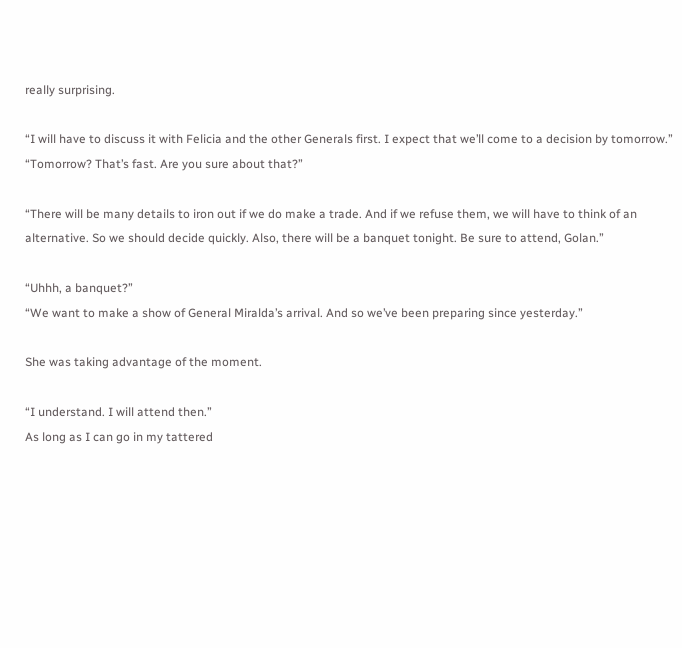really surprising.

“I will have to discuss it with Felicia and the other Generals first. I expect that we’ll come to a decision by tomorrow.”
“Tomorrow? That’s fast. Are you sure about that?”

“There will be many details to iron out if we do make a trade. And if we refuse them, we will have to think of an alternative. So we should decide quickly. Also, there will be a banquet tonight. Be sure to attend, Golan.”

“Uhhh, a banquet?”
“We want to make a show of General Miralda’s arrival. And so we’ve been preparing since yesterday.”

She was taking advantage of the moment.

“I understand. I will attend then.”
As long as I can go in my tattered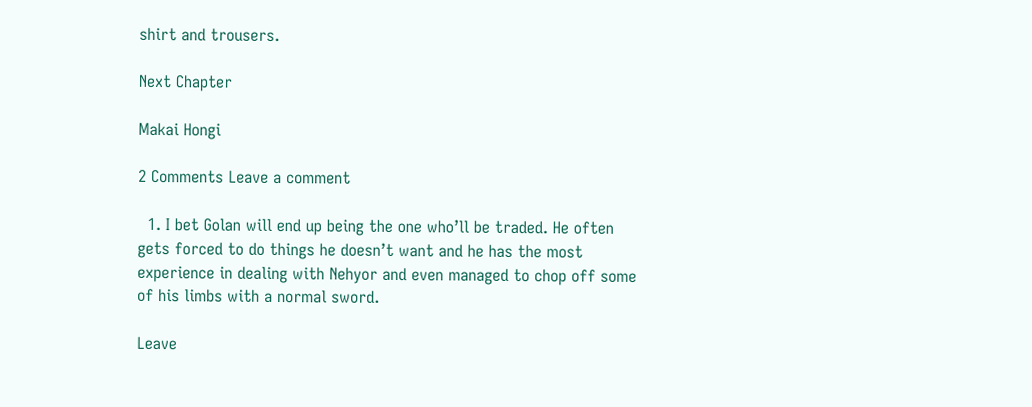shirt and trousers.

Next Chapter

Makai Hongi

2 Comments Leave a comment

  1. I bet Golan will end up being the one who’ll be traded. He often gets forced to do things he doesn’t want and he has the most experience in dealing with Nehyor and even managed to chop off some of his limbs with a normal sword.

Leave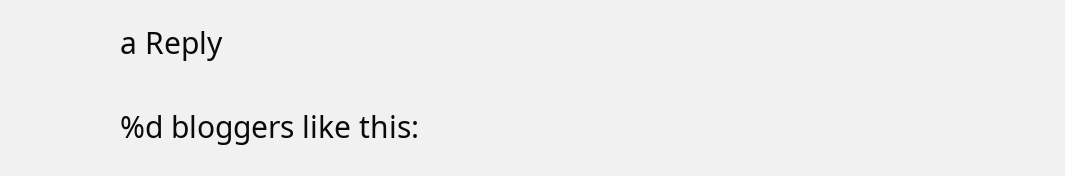a Reply

%d bloggers like this: